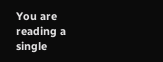You are reading a single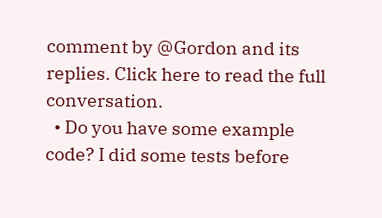comment by @Gordon and its replies. Click here to read the full conversation.
  • Do you have some example code? I did some tests before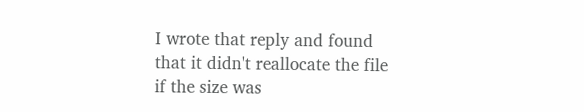I wrote that reply and found that it didn't reallocate the file if the size was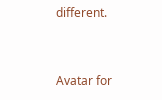different.


Avatar for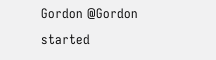Gordon @Gordon started